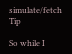simulate/fetch Tip

So while I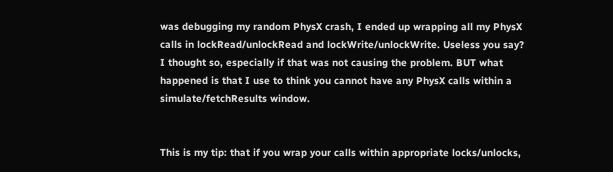was debugging my random PhysX crash, I ended up wrapping all my PhysX calls in lockRead/unlockRead and lockWrite/unlockWrite. Useless you say? I thought so, especially if that was not causing the problem. BUT what happened is that I use to think you cannot have any PhysX calls within a simulate/fetchResults window.


This is my tip: that if you wrap your calls within appropriate locks/unlocks,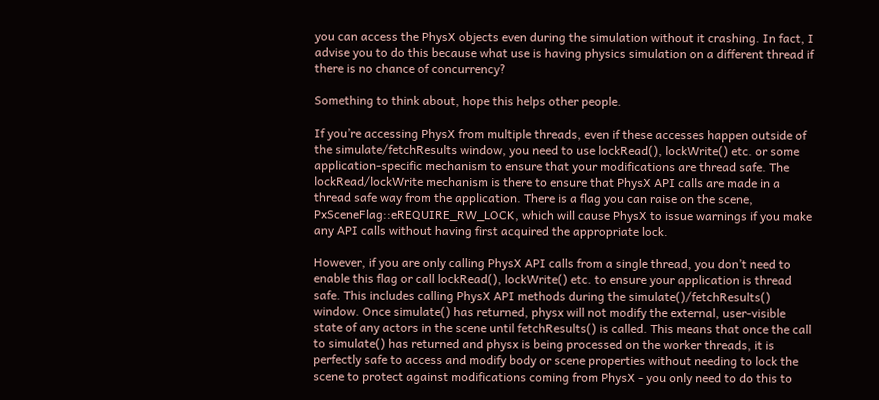you can access the PhysX objects even during the simulation without it crashing. In fact, I advise you to do this because what use is having physics simulation on a different thread if there is no chance of concurrency?

Something to think about, hope this helps other people.

If you’re accessing PhysX from multiple threads, even if these accesses happen outside of the simulate/fetchResults window, you need to use lockRead(), lockWrite() etc. or some application-specific mechanism to ensure that your modifications are thread safe. The lockRead/lockWrite mechanism is there to ensure that PhysX API calls are made in a thread safe way from the application. There is a flag you can raise on the scene, PxSceneFlag::eREQUIRE_RW_LOCK, which will cause PhysX to issue warnings if you make any API calls without having first acquired the appropriate lock.

However, if you are only calling PhysX API calls from a single thread, you don’t need to enable this flag or call lockRead(), lockWrite() etc. to ensure your application is thread safe. This includes calling PhysX API methods during the simulate()/fetchResults() window. Once simulate() has returned, physx will not modify the external, user-visible state of any actors in the scene until fetchResults() is called. This means that once the call to simulate() has returned and physx is being processed on the worker threads, it is perfectly safe to access and modify body or scene properties without needing to lock the scene to protect against modifications coming from PhysX - you only need to do this to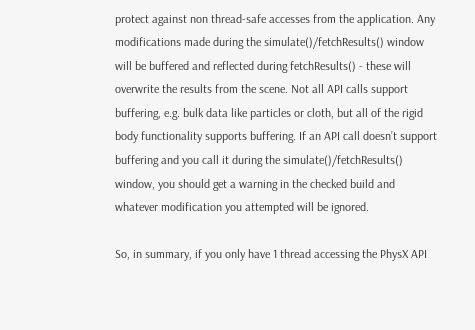protect against non thread-safe accesses from the application. Any modifications made during the simulate()/fetchResults() window will be buffered and reflected during fetchResults() - these will overwrite the results from the scene. Not all API calls support buffering, e.g. bulk data like particles or cloth, but all of the rigid body functionality supports buffering. If an API call doesn’t support buffering and you call it during the simulate()/fetchResults() window, you should get a warning in the checked build and whatever modification you attempted will be ignored.

So, in summary, if you only have 1 thread accessing the PhysX API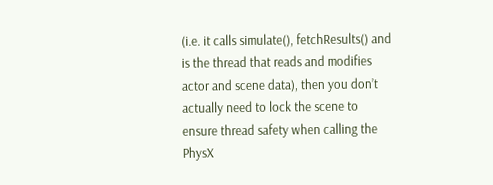(i.e. it calls simulate(), fetchResults() and is the thread that reads and modifies actor and scene data), then you don’t actually need to lock the scene to ensure thread safety when calling the PhysX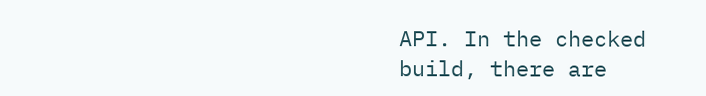API. In the checked build, there are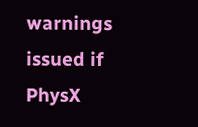warnings issued if PhysX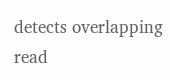detects overlapping read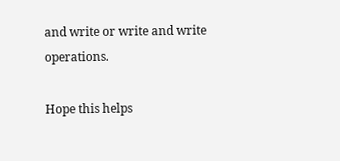and write or write and write operations.

Hope this helps